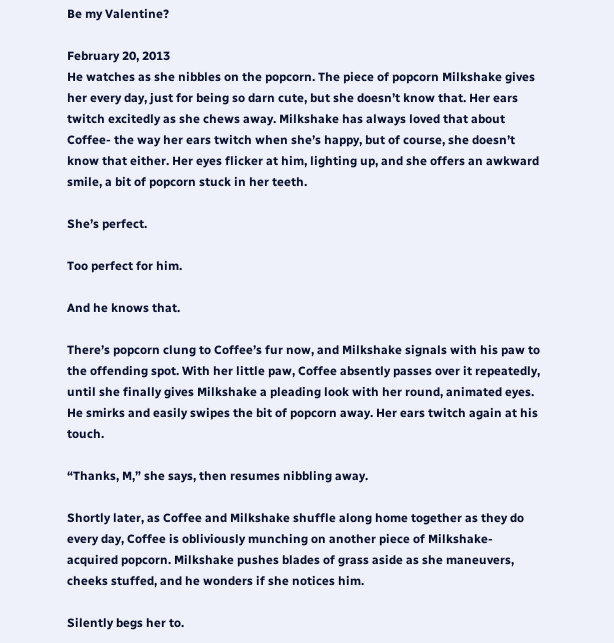Be my Valentine?

February 20, 2013
He watches as she nibbles on the popcorn. The piece of popcorn Milkshake gives her every day, just for being so darn cute, but she doesn’t know that. Her ears twitch excitedly as she chews away. Milkshake has always loved that about Coffee- the way her ears twitch when she’s happy, but of course, she doesn’t know that either. Her eyes flicker at him, lighting up, and she offers an awkward smile, a bit of popcorn stuck in her teeth.

She’s perfect.

Too perfect for him.

And he knows that.

There’s popcorn clung to Coffee’s fur now, and Milkshake signals with his paw to the offending spot. With her little paw, Coffee absently passes over it repeatedly, until she finally gives Milkshake a pleading look with her round, animated eyes. He smirks and easily swipes the bit of popcorn away. Her ears twitch again at his touch.

“Thanks, M,” she says, then resumes nibbling away.

Shortly later, as Coffee and Milkshake shuffle along home together as they do every day, Coffee is obliviously munching on another piece of Milkshake-acquired popcorn. Milkshake pushes blades of grass aside as she maneuvers, cheeks stuffed, and he wonders if she notices him.

Silently begs her to.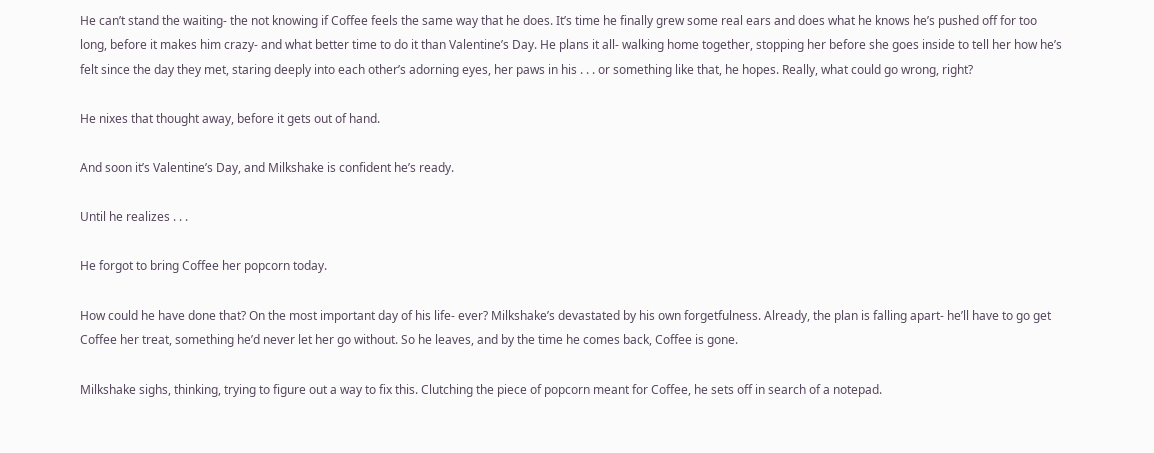He can’t stand the waiting- the not knowing if Coffee feels the same way that he does. It’s time he finally grew some real ears and does what he knows he’s pushed off for too long, before it makes him crazy- and what better time to do it than Valentine’s Day. He plans it all- walking home together, stopping her before she goes inside to tell her how he’s felt since the day they met, staring deeply into each other’s adorning eyes, her paws in his . . . or something like that, he hopes. Really, what could go wrong, right?

He nixes that thought away, before it gets out of hand.

And soon it’s Valentine’s Day, and Milkshake is confident he’s ready.

Until he realizes . . .

He forgot to bring Coffee her popcorn today.

How could he have done that? On the most important day of his life- ever? Milkshake’s devastated by his own forgetfulness. Already, the plan is falling apart- he’ll have to go get Coffee her treat, something he’d never let her go without. So he leaves, and by the time he comes back, Coffee is gone.

Milkshake sighs, thinking, trying to figure out a way to fix this. Clutching the piece of popcorn meant for Coffee, he sets off in search of a notepad.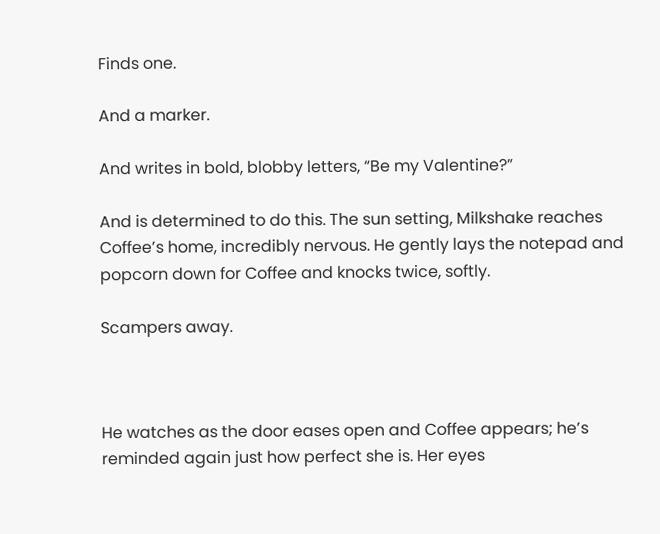Finds one.

And a marker.

And writes in bold, blobby letters, “Be my Valentine?”

And is determined to do this. The sun setting, Milkshake reaches Coffee’s home, incredibly nervous. He gently lays the notepad and popcorn down for Coffee and knocks twice, softly.

Scampers away.



He watches as the door eases open and Coffee appears; he’s reminded again just how perfect she is. Her eyes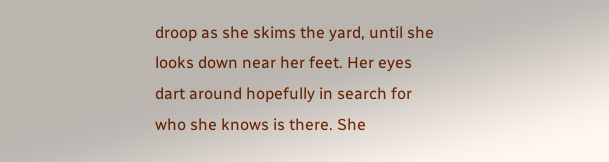droop as she skims the yard, until she looks down near her feet. Her eyes dart around hopefully in search for who she knows is there. She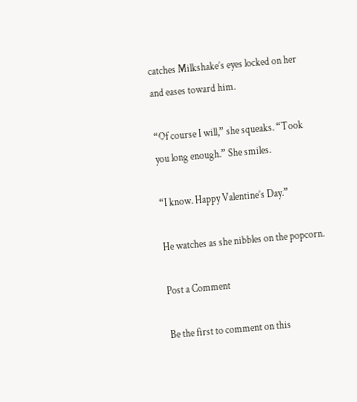catches Milkshake’s eyes locked on her and eases toward him.

“Of course I will,” she squeaks. “Took you long enough.” She smiles.

“I know. Happy Valentine’s Day.”

He watches as she nibbles on the popcorn.

Post a Comment

Be the first to comment on this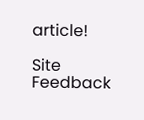article!

Site Feedback